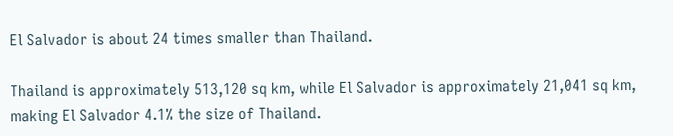El Salvador is about 24 times smaller than Thailand.

Thailand is approximately 513,120 sq km, while El Salvador is approximately 21,041 sq km, making El Salvador 4.1% the size of Thailand.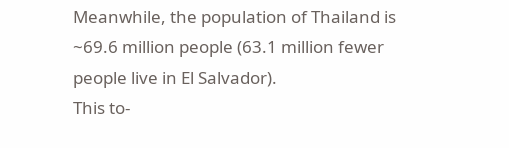Meanwhile, the population of Thailand is ~69.6 million people (63.1 million fewer people live in El Salvador).
This to-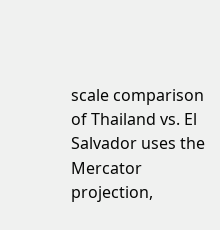scale comparison of Thailand vs. El Salvador uses the Mercator projection,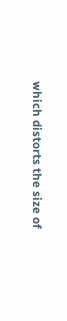which distorts the size of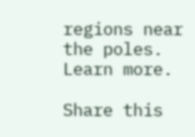regions near the poles. Learn more.

Share this